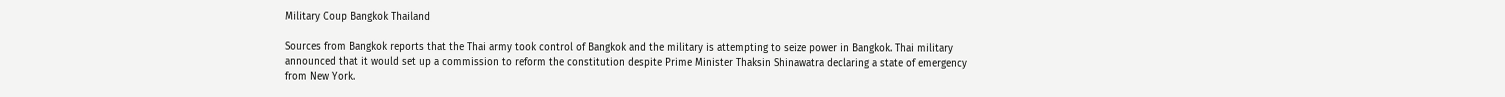Military Coup Bangkok Thailand

Sources from Bangkok reports that the Thai army took control of Bangkok and the military is attempting to seize power in Bangkok. Thai military announced that it would set up a commission to reform the constitution despite Prime Minister Thaksin Shinawatra declaring a state of emergency from New York.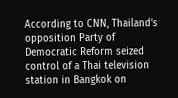According to CNN, Thailand’s opposition Party of Democratic Reform seized control of a Thai television station in Bangkok on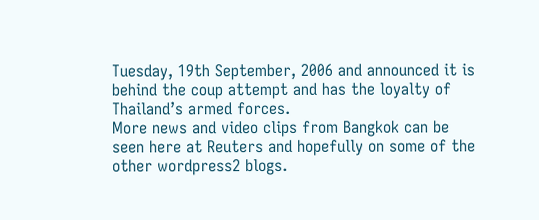Tuesday, 19th September, 2006 and announced it is behind the coup attempt and has the loyalty of Thailand’s armed forces.
More news and video clips from Bangkok can be seen here at Reuters and hopefully on some of the other wordpress2 blogs.